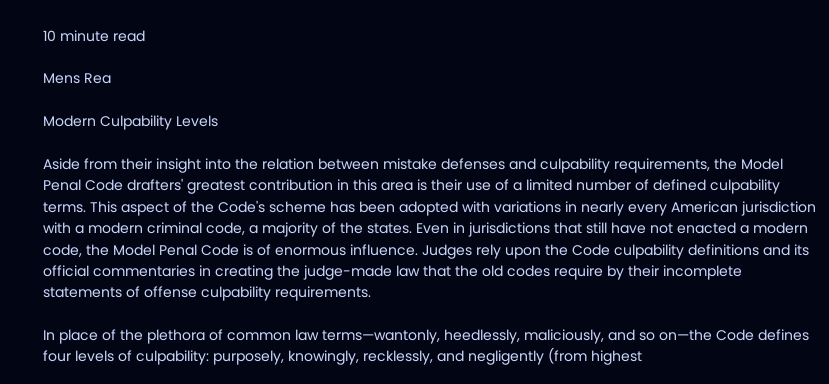10 minute read

Mens Rea

Modern Culpability Levels

Aside from their insight into the relation between mistake defenses and culpability requirements, the Model Penal Code drafters' greatest contribution in this area is their use of a limited number of defined culpability terms. This aspect of the Code's scheme has been adopted with variations in nearly every American jurisdiction with a modern criminal code, a majority of the states. Even in jurisdictions that still have not enacted a modern code, the Model Penal Code is of enormous influence. Judges rely upon the Code culpability definitions and its official commentaries in creating the judge-made law that the old codes require by their incomplete statements of offense culpability requirements.

In place of the plethora of common law terms—wantonly, heedlessly, maliciously, and so on—the Code defines four levels of culpability: purposely, knowingly, recklessly, and negligently (from highest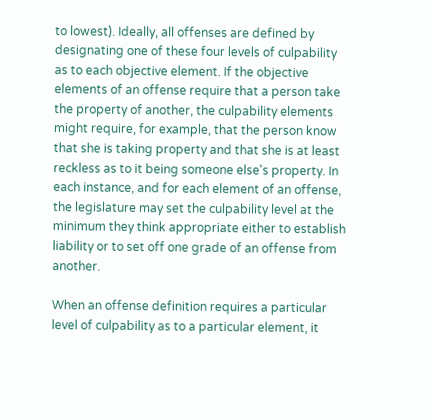to lowest). Ideally, all offenses are defined by designating one of these four levels of culpability as to each objective element. If the objective elements of an offense require that a person take the property of another, the culpability elements might require, for example, that the person know that she is taking property and that she is at least reckless as to it being someone else's property. In each instance, and for each element of an offense, the legislature may set the culpability level at the minimum they think appropriate either to establish liability or to set off one grade of an offense from another.

When an offense definition requires a particular level of culpability as to a particular element, it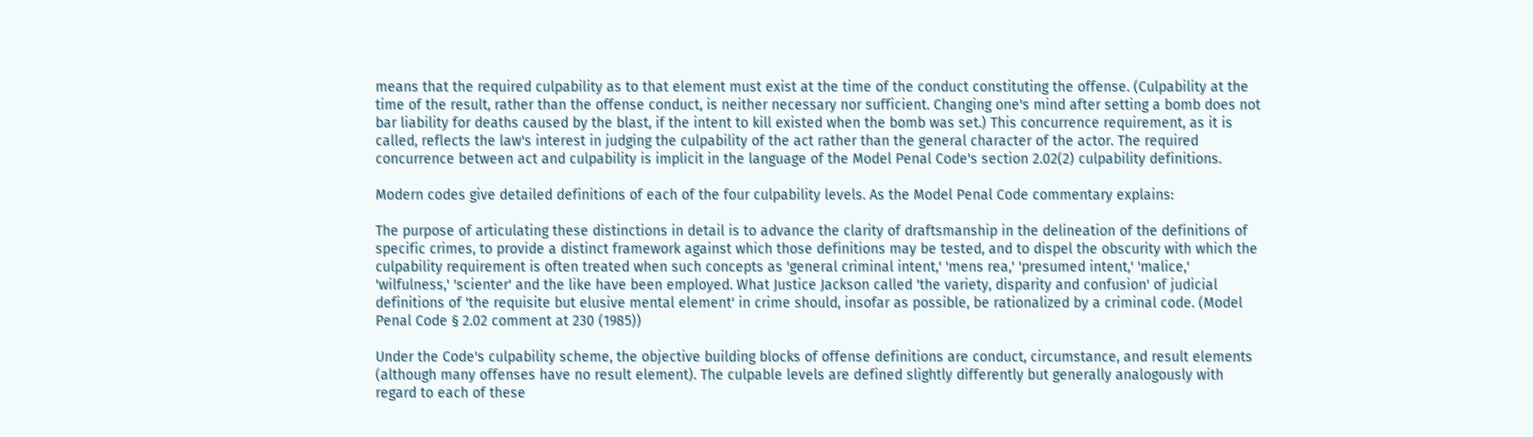means that the required culpability as to that element must exist at the time of the conduct constituting the offense. (Culpability at the time of the result, rather than the offense conduct, is neither necessary nor sufficient. Changing one's mind after setting a bomb does not bar liability for deaths caused by the blast, if the intent to kill existed when the bomb was set.) This concurrence requirement, as it is called, reflects the law's interest in judging the culpability of the act rather than the general character of the actor. The required concurrence between act and culpability is implicit in the language of the Model Penal Code's section 2.02(2) culpability definitions.

Modern codes give detailed definitions of each of the four culpability levels. As the Model Penal Code commentary explains:

The purpose of articulating these distinctions in detail is to advance the clarity of draftsmanship in the delineation of the definitions of specific crimes, to provide a distinct framework against which those definitions may be tested, and to dispel the obscurity with which the culpability requirement is often treated when such concepts as 'general criminal intent,' 'mens rea,' 'presumed intent,' 'malice,' 'wilfulness,' 'scienter' and the like have been employed. What Justice Jackson called 'the variety, disparity and confusion' of judicial definitions of 'the requisite but elusive mental element' in crime should, insofar as possible, be rationalized by a criminal code. (Model Penal Code § 2.02 comment at 230 (1985))

Under the Code's culpability scheme, the objective building blocks of offense definitions are conduct, circumstance, and result elements (although many offenses have no result element). The culpable levels are defined slightly differently but generally analogously with regard to each of these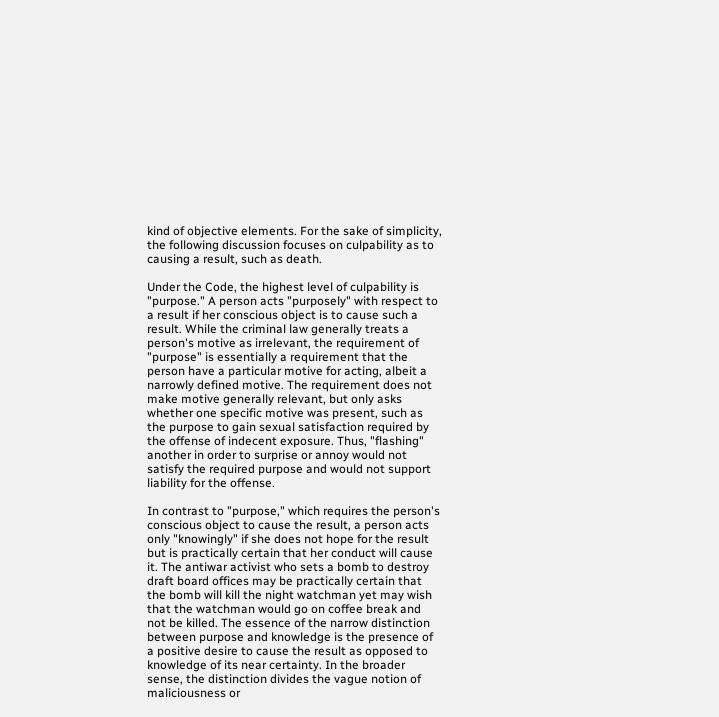kind of objective elements. For the sake of simplicity, the following discussion focuses on culpability as to causing a result, such as death.

Under the Code, the highest level of culpability is "purpose." A person acts "purposely" with respect to a result if her conscious object is to cause such a result. While the criminal law generally treats a person's motive as irrelevant, the requirement of "purpose" is essentially a requirement that the person have a particular motive for acting, albeit a narrowly defined motive. The requirement does not make motive generally relevant, but only asks whether one specific motive was present, such as the purpose to gain sexual satisfaction required by the offense of indecent exposure. Thus, "flashing" another in order to surprise or annoy would not satisfy the required purpose and would not support liability for the offense.

In contrast to "purpose," which requires the person's conscious object to cause the result, a person acts only "knowingly" if she does not hope for the result but is practically certain that her conduct will cause it. The antiwar activist who sets a bomb to destroy draft board offices may be practically certain that the bomb will kill the night watchman yet may wish that the watchman would go on coffee break and not be killed. The essence of the narrow distinction between purpose and knowledge is the presence of a positive desire to cause the result as opposed to knowledge of its near certainty. In the broader sense, the distinction divides the vague notion of maliciousness or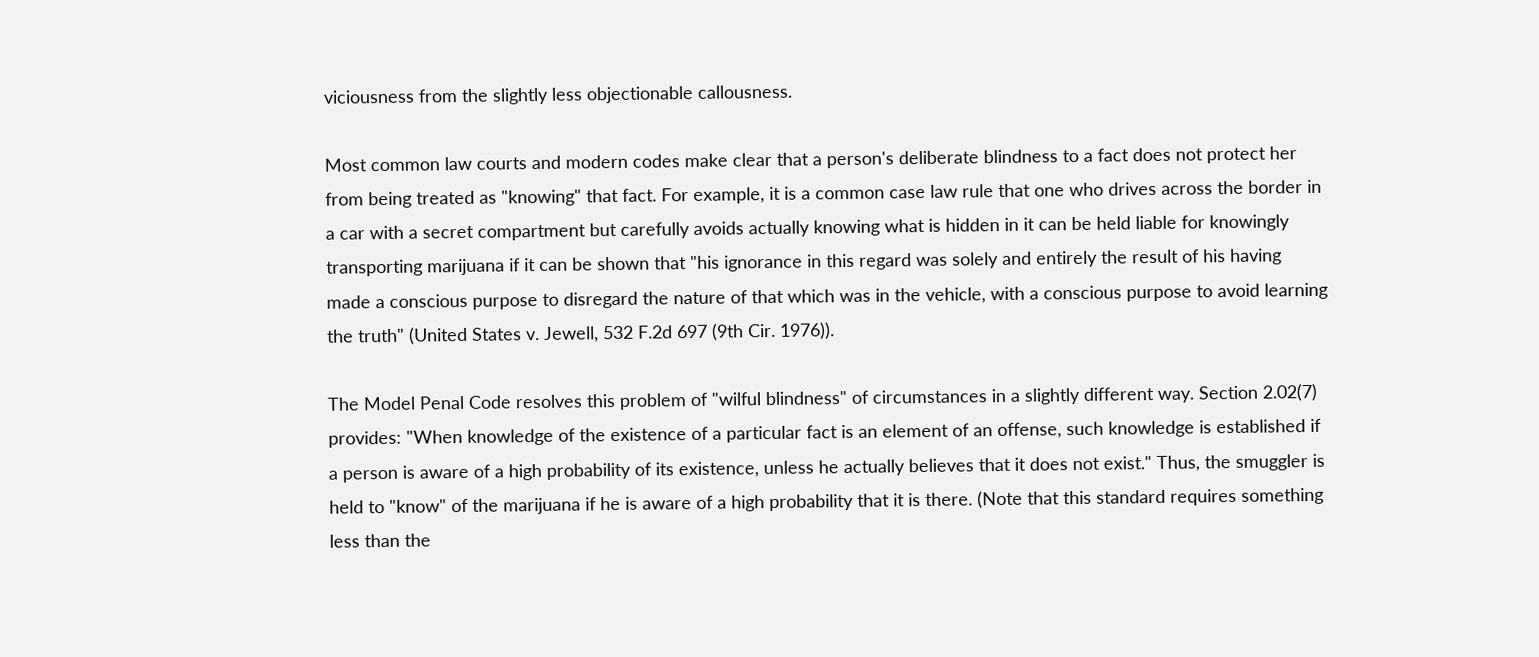viciousness from the slightly less objectionable callousness.

Most common law courts and modern codes make clear that a person's deliberate blindness to a fact does not protect her from being treated as "knowing" that fact. For example, it is a common case law rule that one who drives across the border in a car with a secret compartment but carefully avoids actually knowing what is hidden in it can be held liable for knowingly transporting marijuana if it can be shown that "his ignorance in this regard was solely and entirely the result of his having made a conscious purpose to disregard the nature of that which was in the vehicle, with a conscious purpose to avoid learning the truth" (United States v. Jewell, 532 F.2d 697 (9th Cir. 1976)).

The Model Penal Code resolves this problem of "wilful blindness" of circumstances in a slightly different way. Section 2.02(7) provides: "When knowledge of the existence of a particular fact is an element of an offense, such knowledge is established if a person is aware of a high probability of its existence, unless he actually believes that it does not exist." Thus, the smuggler is held to "know" of the marijuana if he is aware of a high probability that it is there. (Note that this standard requires something less than the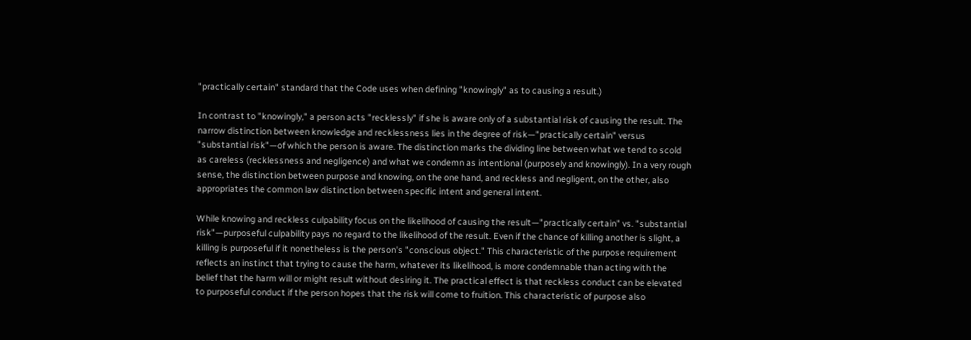"practically certain" standard that the Code uses when defining "knowingly" as to causing a result.)

In contrast to "knowingly," a person acts "recklessly" if she is aware only of a substantial risk of causing the result. The narrow distinction between knowledge and recklessness lies in the degree of risk—"practically certain" versus "substantial risk"—of which the person is aware. The distinction marks the dividing line between what we tend to scold as careless (recklessness and negligence) and what we condemn as intentional (purposely and knowingly). In a very rough sense, the distinction between purpose and knowing, on the one hand, and reckless and negligent, on the other, also appropriates the common law distinction between specific intent and general intent.

While knowing and reckless culpability focus on the likelihood of causing the result—"practically certain" vs. "substantial risk"—purposeful culpability pays no regard to the likelihood of the result. Even if the chance of killing another is slight, a killing is purposeful if it nonetheless is the person's "conscious object." This characteristic of the purpose requirement reflects an instinct that trying to cause the harm, whatever its likelihood, is more condemnable than acting with the belief that the harm will or might result without desiring it. The practical effect is that reckless conduct can be elevated to purposeful conduct if the person hopes that the risk will come to fruition. This characteristic of purpose also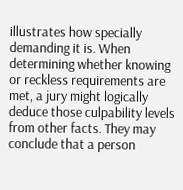illustrates how specially demanding it is. When determining whether knowing or reckless requirements are met, a jury might logically deduce those culpability levels from other facts. They may conclude that a person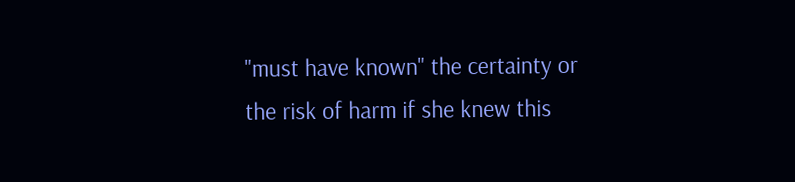"must have known" the certainty or the risk of harm if she knew this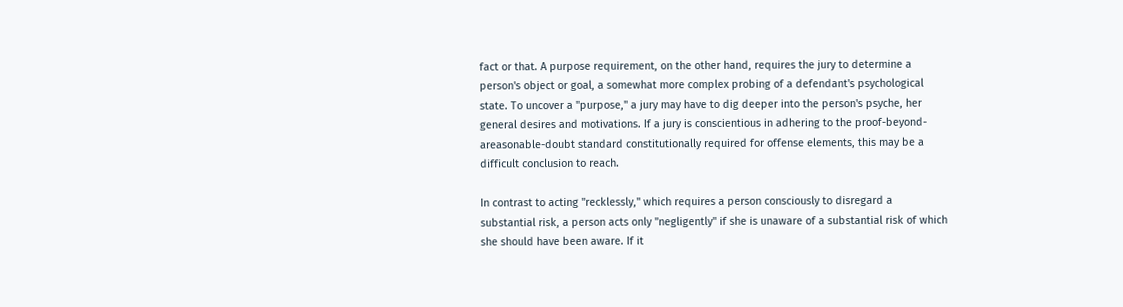fact or that. A purpose requirement, on the other hand, requires the jury to determine a person's object or goal, a somewhat more complex probing of a defendant's psychological state. To uncover a "purpose," a jury may have to dig deeper into the person's psyche, her general desires and motivations. If a jury is conscientious in adhering to the proof-beyond-areasonable-doubt standard constitutionally required for offense elements, this may be a difficult conclusion to reach.

In contrast to acting "recklessly," which requires a person consciously to disregard a substantial risk, a person acts only "negligently" if she is unaware of a substantial risk of which she should have been aware. If it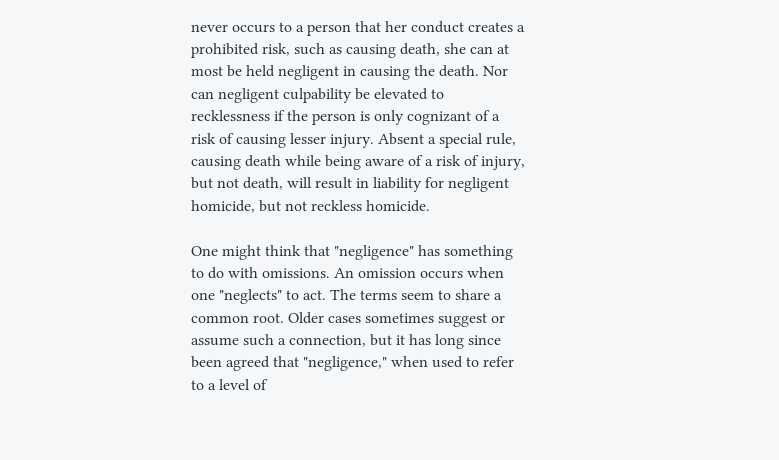never occurs to a person that her conduct creates a prohibited risk, such as causing death, she can at most be held negligent in causing the death. Nor can negligent culpability be elevated to recklessness if the person is only cognizant of a risk of causing lesser injury. Absent a special rule, causing death while being aware of a risk of injury, but not death, will result in liability for negligent homicide, but not reckless homicide.

One might think that "negligence" has something to do with omissions. An omission occurs when one "neglects" to act. The terms seem to share a common root. Older cases sometimes suggest or assume such a connection, but it has long since been agreed that "negligence," when used to refer to a level of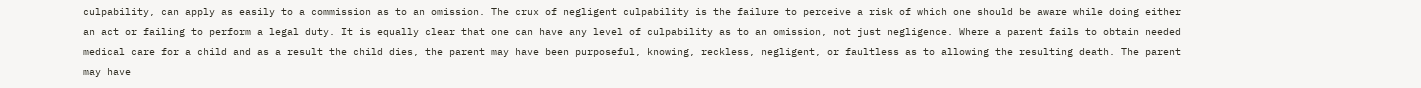culpability, can apply as easily to a commission as to an omission. The crux of negligent culpability is the failure to perceive a risk of which one should be aware while doing either an act or failing to perform a legal duty. It is equally clear that one can have any level of culpability as to an omission, not just negligence. Where a parent fails to obtain needed medical care for a child and as a result the child dies, the parent may have been purposeful, knowing, reckless, negligent, or faultless as to allowing the resulting death. The parent may have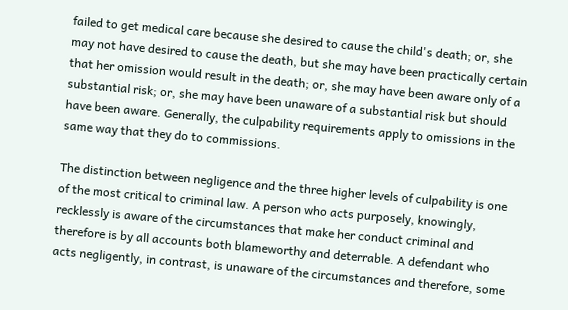failed to get medical care because she desired to cause the child's death; or, she may not have desired to cause the death, but she may have been practically certain that her omission would result in the death; or, she may have been aware only of a substantial risk; or, she may have been unaware of a substantial risk but should have been aware. Generally, the culpability requirements apply to omissions in the same way that they do to commissions.

The distinction between negligence and the three higher levels of culpability is one of the most critical to criminal law. A person who acts purposely, knowingly, recklessly is aware of the circumstances that make her conduct criminal and therefore is by all accounts both blameworthy and deterrable. A defendant who acts negligently, in contrast, is unaware of the circumstances and therefore, some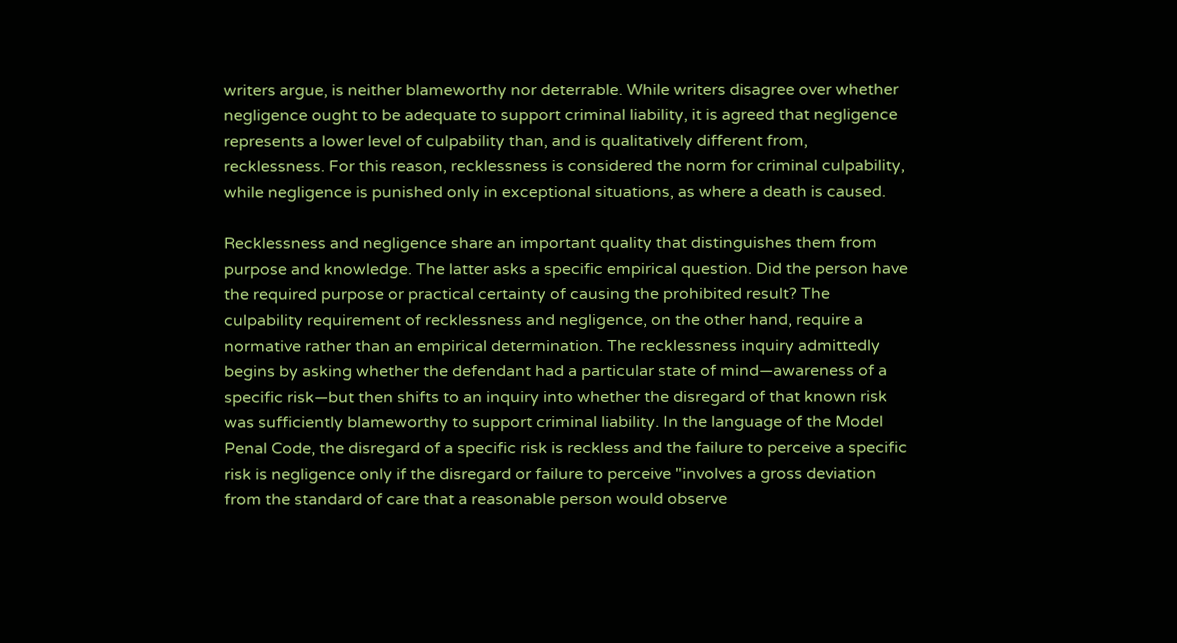writers argue, is neither blameworthy nor deterrable. While writers disagree over whether negligence ought to be adequate to support criminal liability, it is agreed that negligence represents a lower level of culpability than, and is qualitatively different from, recklessness. For this reason, recklessness is considered the norm for criminal culpability, while negligence is punished only in exceptional situations, as where a death is caused.

Recklessness and negligence share an important quality that distinguishes them from purpose and knowledge. The latter asks a specific empirical question. Did the person have the required purpose or practical certainty of causing the prohibited result? The culpability requirement of recklessness and negligence, on the other hand, require a normative rather than an empirical determination. The recklessness inquiry admittedly begins by asking whether the defendant had a particular state of mind—awareness of a specific risk—but then shifts to an inquiry into whether the disregard of that known risk was sufficiently blameworthy to support criminal liability. In the language of the Model Penal Code, the disregard of a specific risk is reckless and the failure to perceive a specific risk is negligence only if the disregard or failure to perceive "involves a gross deviation from the standard of care that a reasonable person would observe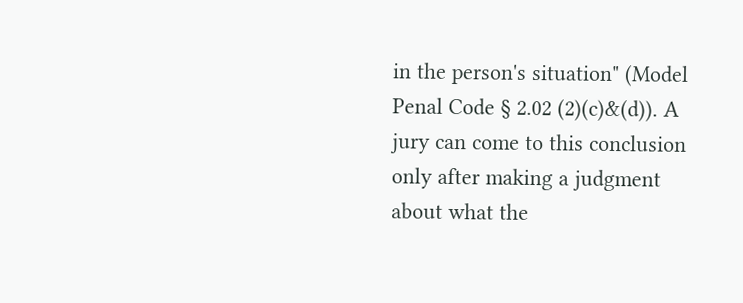in the person's situation" (Model Penal Code § 2.02 (2)(c)&(d)). A jury can come to this conclusion only after making a judgment about what the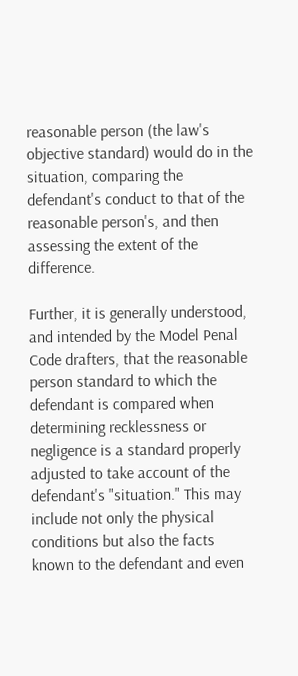reasonable person (the law's objective standard) would do in the situation, comparing the defendant's conduct to that of the reasonable person's, and then assessing the extent of the difference.

Further, it is generally understood, and intended by the Model Penal Code drafters, that the reasonable person standard to which the defendant is compared when determining recklessness or negligence is a standard properly adjusted to take account of the defendant's "situation." This may include not only the physical conditions but also the facts known to the defendant and even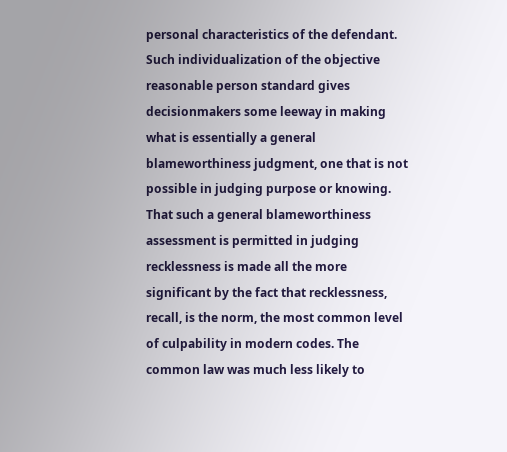personal characteristics of the defendant. Such individualization of the objective reasonable person standard gives decisionmakers some leeway in making what is essentially a general blameworthiness judgment, one that is not possible in judging purpose or knowing. That such a general blameworthiness assessment is permitted in judging recklessness is made all the more significant by the fact that recklessness, recall, is the norm, the most common level of culpability in modern codes. The common law was much less likely to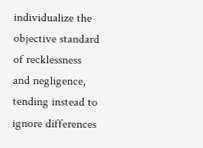individualize the objective standard of recklessness and negligence, tending instead to ignore differences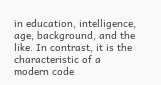in education, intelligence, age, background, and the like. In contrast, it is the characteristic of a modern code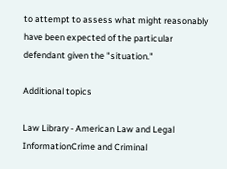to attempt to assess what might reasonably have been expected of the particular defendant given the "situation."

Additional topics

Law Library - American Law and Legal InformationCrime and Criminal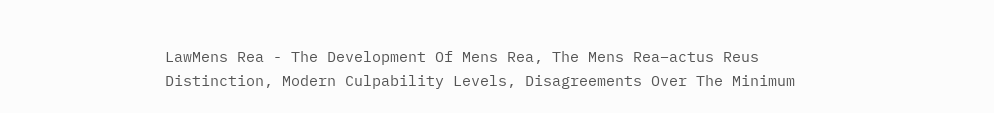LawMens Rea - The Development Of Mens Rea, The Mens Rea–actus Reus Distinction, Modern Culpability Levels, Disagreements Over The Minimum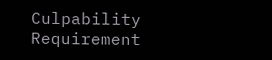Culpability Requirement